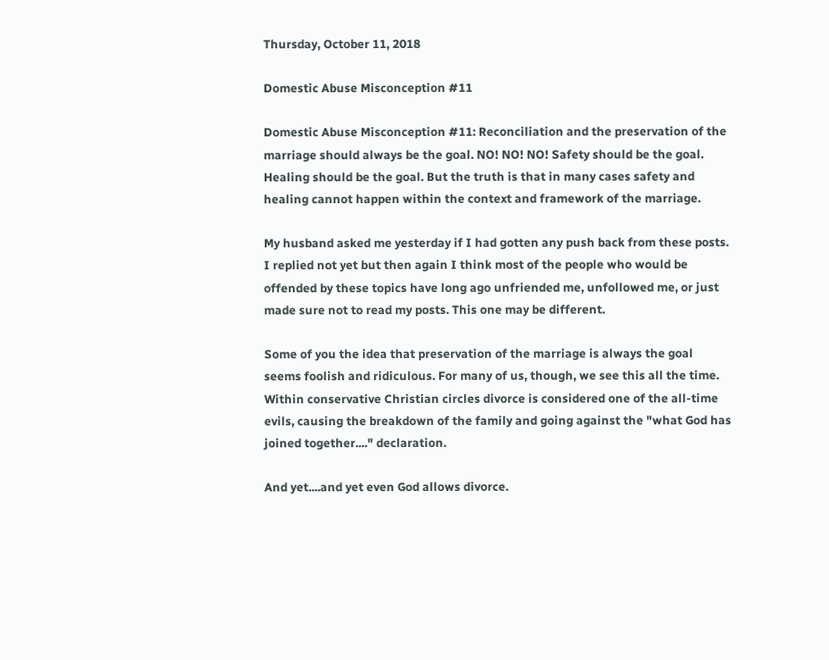Thursday, October 11, 2018

Domestic Abuse Misconception #11

Domestic Abuse Misconception #11: Reconciliation and the preservation of the marriage should always be the goal. NO! NO! NO! Safety should be the goal. Healing should be the goal. But the truth is that in many cases safety and healing cannot happen within the context and framework of the marriage.

My husband asked me yesterday if I had gotten any push back from these posts. I replied not yet but then again I think most of the people who would be offended by these topics have long ago unfriended me, unfollowed me, or just made sure not to read my posts. This one may be different.

Some of you the idea that preservation of the marriage is always the goal seems foolish and ridiculous. For many of us, though, we see this all the time. Within conservative Christian circles divorce is considered one of the all-time evils, causing the breakdown of the family and going against the "what God has joined together...." declaration.

And yet....and yet even God allows divorce.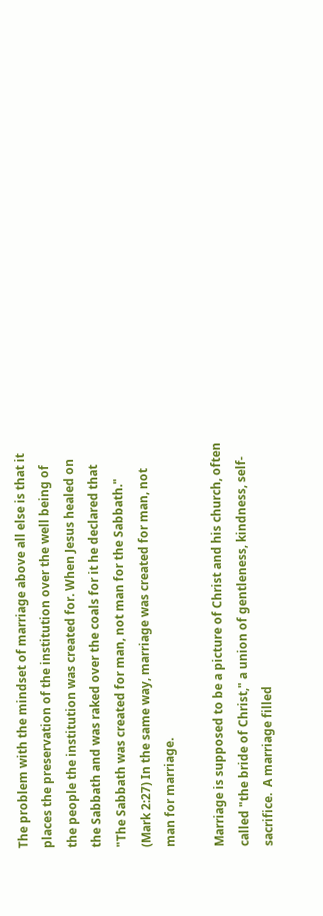The problem with the mindset of marriage above all else is that it places the preservation of the institution over the well being of the people the institution was created for. When Jesus healed on the Sabbath and was raked over the coals for it he declared that "The Sabbath was created for man, not man for the Sabbath." (Mark 2:27) In the same way, marriage was created for man, not man for marriage.

Marriage is supposed to be a picture of Christ and his church, often called "the bride of Christ," a union of gentleness, kindness, self-sacrifice.  A marriage filled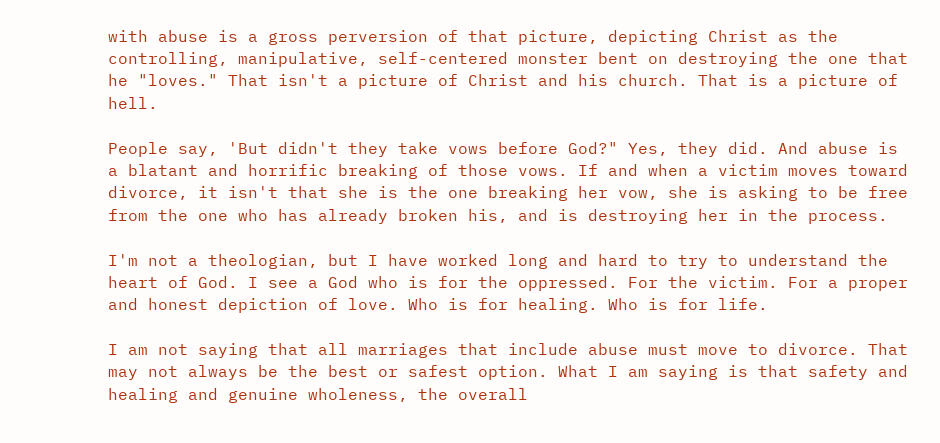with abuse is a gross perversion of that picture, depicting Christ as the controlling, manipulative, self-centered monster bent on destroying the one that he "loves." That isn't a picture of Christ and his church. That is a picture of hell.

People say, 'But didn't they take vows before God?" Yes, they did. And abuse is a blatant and horrific breaking of those vows. If and when a victim moves toward divorce, it isn't that she is the one breaking her vow, she is asking to be free from the one who has already broken his, and is destroying her in the process.

I'm not a theologian, but I have worked long and hard to try to understand the heart of God. I see a God who is for the oppressed. For the victim. For a proper and honest depiction of love. Who is for healing. Who is for life.

I am not saying that all marriages that include abuse must move to divorce. That may not always be the best or safest option. What I am saying is that safety and healing and genuine wholeness, the overall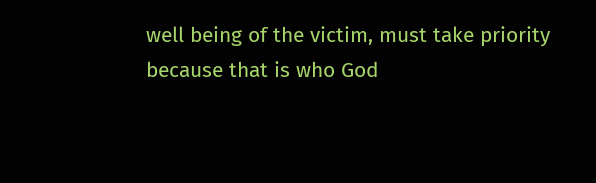well being of the victim, must take priority because that is who God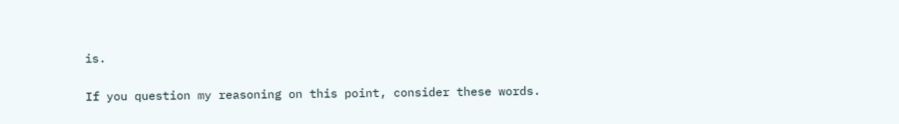is.

If you question my reasoning on this point, consider these words.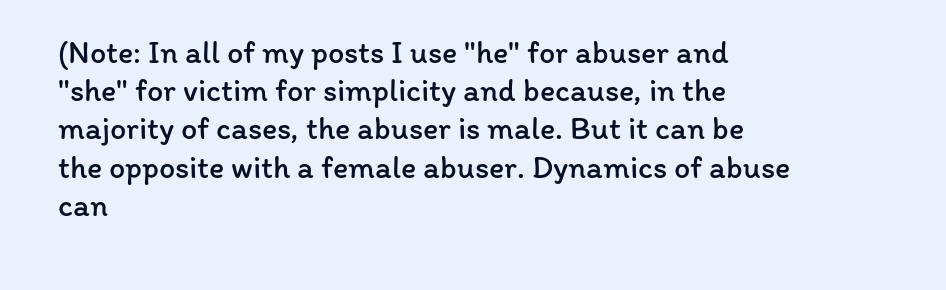(Note: In all of my posts I use "he" for abuser and "she" for victim for simplicity and because, in the majority of cases, the abuser is male. But it can be the opposite with a female abuser. Dynamics of abuse can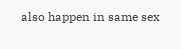also happen in same sex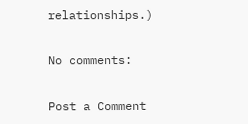relationships.)

No comments:

Post a Comment